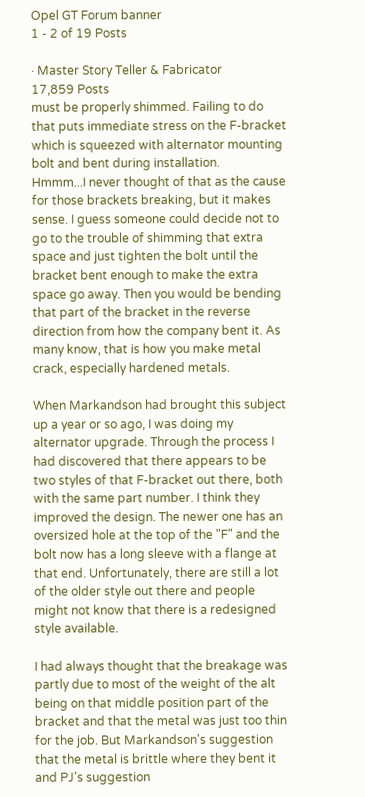Opel GT Forum banner
1 - 2 of 19 Posts

· Master Story Teller & Fabricator
17,859 Posts
must be properly shimmed. Failing to do that puts immediate stress on the F-bracket which is squeezed with alternator mounting bolt and bent during installation.
Hmmm...I never thought of that as the cause for those brackets breaking, but it makes sense. I guess someone could decide not to go to the trouble of shimming that extra space and just tighten the bolt until the bracket bent enough to make the extra space go away. Then you would be bending that part of the bracket in the reverse direction from how the company bent it. As many know, that is how you make metal crack, especially hardened metals.

When Markandson had brought this subject up a year or so ago, I was doing my alternator upgrade. Through the process I had discovered that there appears to be two styles of that F-bracket out there, both with the same part number. I think they improved the design. The newer one has an oversized hole at the top of the "F" and the bolt now has a long sleeve with a flange at that end. Unfortunately, there are still a lot of the older style out there and people might not know that there is a redesigned style available.

I had always thought that the breakage was partly due to most of the weight of the alt being on that middle position part of the bracket and that the metal was just too thin for the job. But Markandson's suggestion that the metal is brittle where they bent it and PJ's suggestion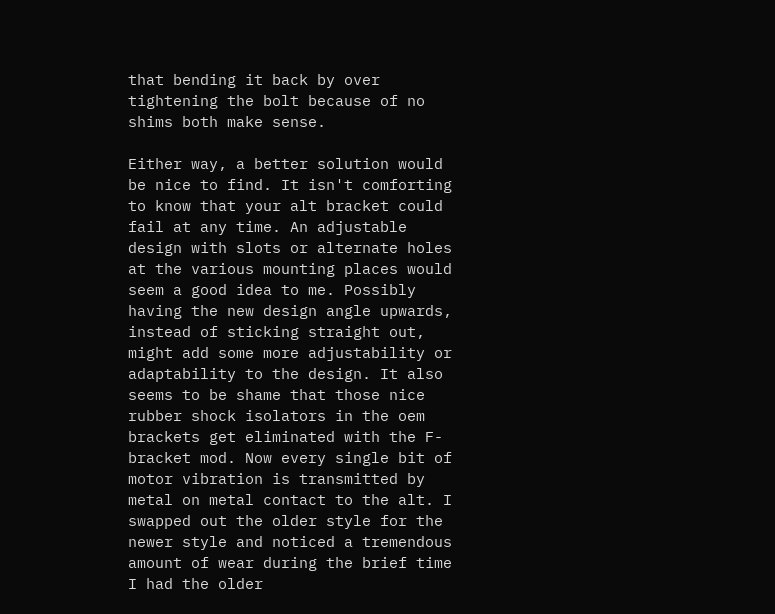that bending it back by over tightening the bolt because of no shims both make sense.

Either way, a better solution would be nice to find. It isn't comforting to know that your alt bracket could fail at any time. An adjustable design with slots or alternate holes at the various mounting places would seem a good idea to me. Possibly having the new design angle upwards, instead of sticking straight out, might add some more adjustability or adaptability to the design. It also seems to be shame that those nice rubber shock isolators in the oem brackets get eliminated with the F-bracket mod. Now every single bit of motor vibration is transmitted by metal on metal contact to the alt. I swapped out the older style for the newer style and noticed a tremendous amount of wear during the brief time I had the older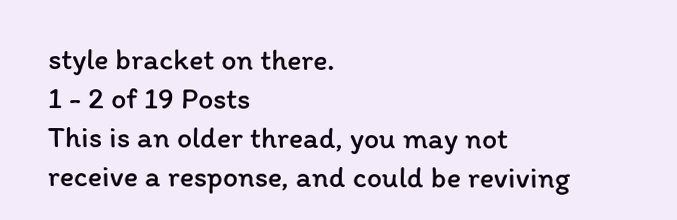style bracket on there.
1 - 2 of 19 Posts
This is an older thread, you may not receive a response, and could be reviving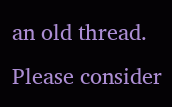an old thread. Please consider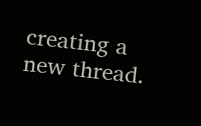creating a new thread.